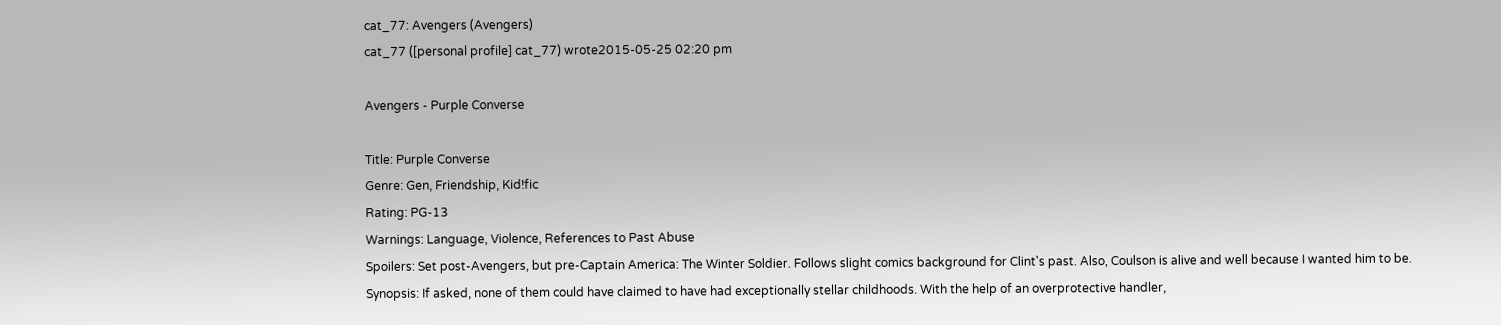cat_77: Avengers (Avengers)
cat_77 ([personal profile] cat_77) wrote2015-05-25 02:20 pm

Avengers - Purple Converse

Title: Purple Converse
Genre: Gen, Friendship, Kid!fic
Rating: PG-13
Warnings: Language, Violence, References to Past Abuse
Spoilers: Set post-Avengers, but pre-Captain America: The Winter Soldier. Follows slight comics background for Clint's past. Also, Coulson is alive and well because I wanted him to be.
Synopsis: If asked, none of them could have claimed to have had exceptionally stellar childhoods. With the help of an overprotective handler,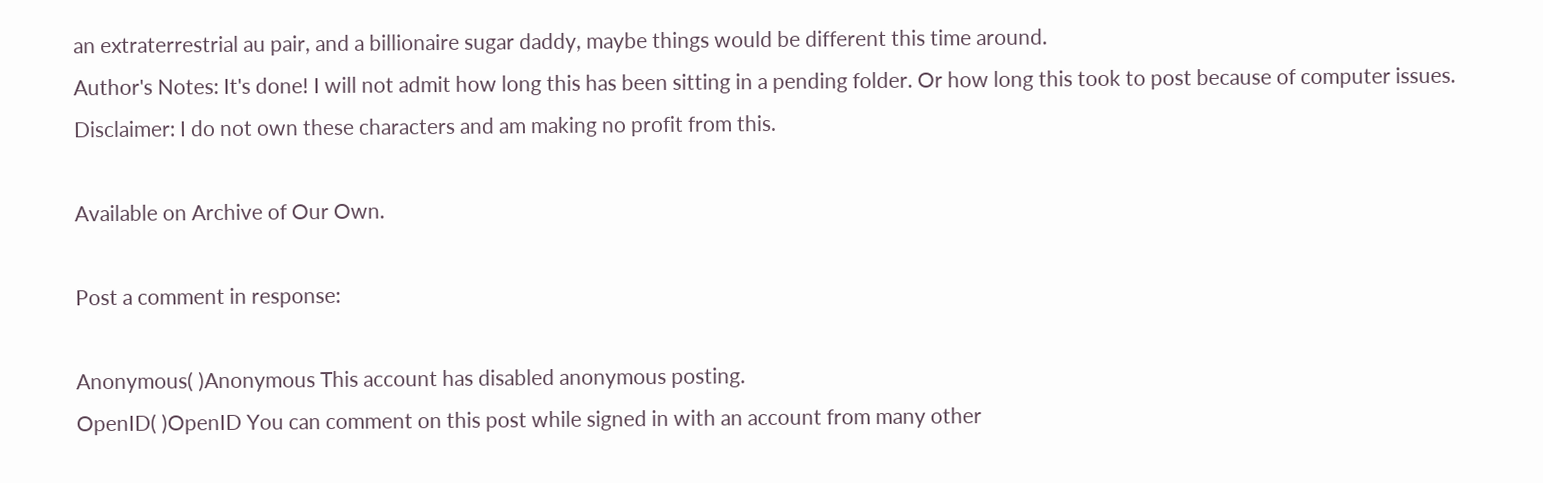an extraterrestrial au pair, and a billionaire sugar daddy, maybe things would be different this time around.
Author's Notes: It's done! I will not admit how long this has been sitting in a pending folder. Or how long this took to post because of computer issues.
Disclaimer: I do not own these characters and am making no profit from this.

Available on Archive of Our Own.

Post a comment in response:

Anonymous( )Anonymous This account has disabled anonymous posting.
OpenID( )OpenID You can comment on this post while signed in with an account from many other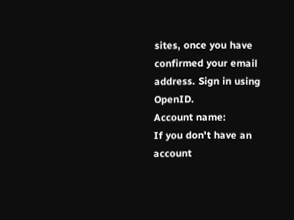sites, once you have confirmed your email address. Sign in using OpenID.
Account name:
If you don't have an account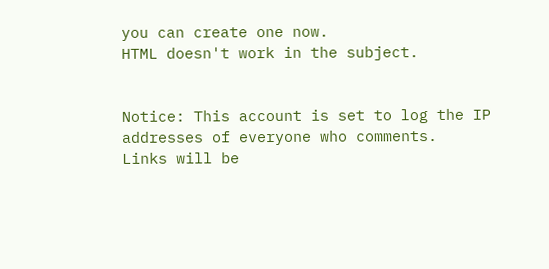you can create one now.
HTML doesn't work in the subject.


Notice: This account is set to log the IP addresses of everyone who comments.
Links will be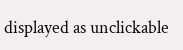displayed as unclickable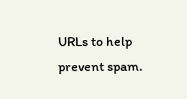URLs to help prevent spam.